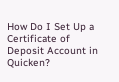How Do I Set Up a Certificate of Deposit Account in Quicken?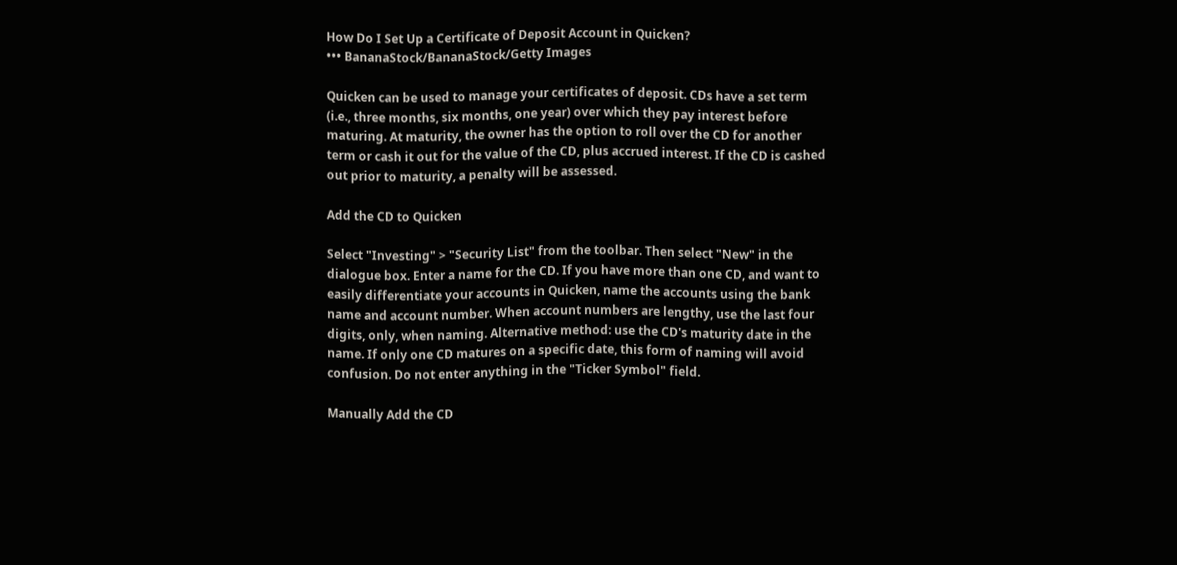How Do I Set Up a Certificate of Deposit Account in Quicken?
••• BananaStock/BananaStock/Getty Images

Quicken can be used to manage your certificates of deposit. CDs have a set term (i.e., three months, six months, one year) over which they pay interest before maturing. At maturity, the owner has the option to roll over the CD for another term or cash it out for the value of the CD, plus accrued interest. If the CD is cashed out prior to maturity, a penalty will be assessed.

Add the CD to Quicken

Select "Investing" > "Security List" from the toolbar. Then select "New" in the dialogue box. Enter a name for the CD. If you have more than one CD, and want to easily differentiate your accounts in Quicken, name the accounts using the bank name and account number. When account numbers are lengthy, use the last four digits, only, when naming. Alternative method: use the CD's maturity date in the name. If only one CD matures on a specific date, this form of naming will avoid confusion. Do not enter anything in the "Ticker Symbol" field.

Manually Add the CD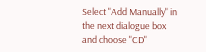Select "Add Manually" in the next dialogue box and choose "CD"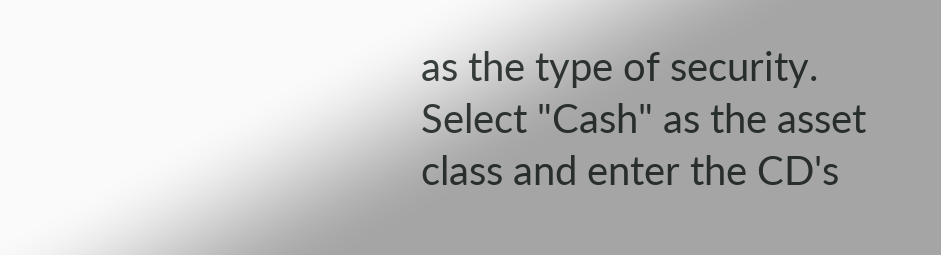as the type of security. Select "Cash" as the asset class and enter the CD's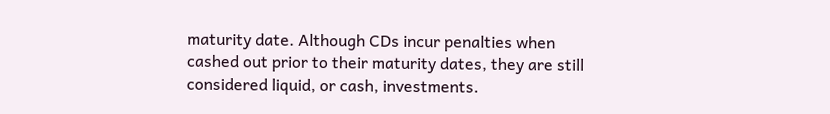maturity date. Although CDs incur penalties when cashed out prior to their maturity dates, they are still considered liquid, or cash, investments.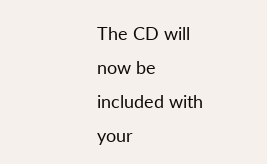The CD will now be included with your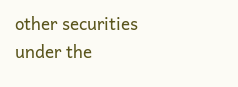other securities under the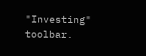"Investing" toolbar.